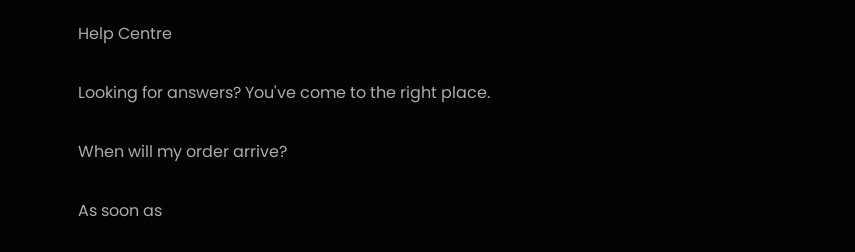Help Centre

Looking for answers? You've come to the right place.

When will my order arrive?

As soon as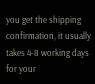you get the shipping confirmation, it usually takes 4-8 working days for your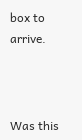box to arrive.



Was this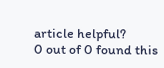article helpful?
0 out of 0 found this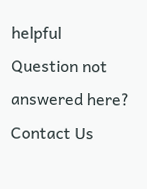helpful
Question not answered here?
Contact Us